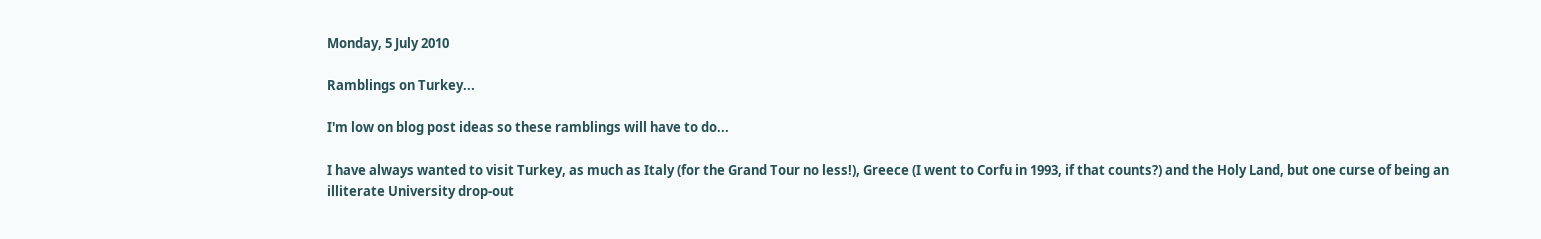Monday, 5 July 2010

Ramblings on Turkey...

I'm low on blog post ideas so these ramblings will have to do...

I have always wanted to visit Turkey, as much as Italy (for the Grand Tour no less!), Greece (I went to Corfu in 1993, if that counts?) and the Holy Land, but one curse of being an illiterate University drop-out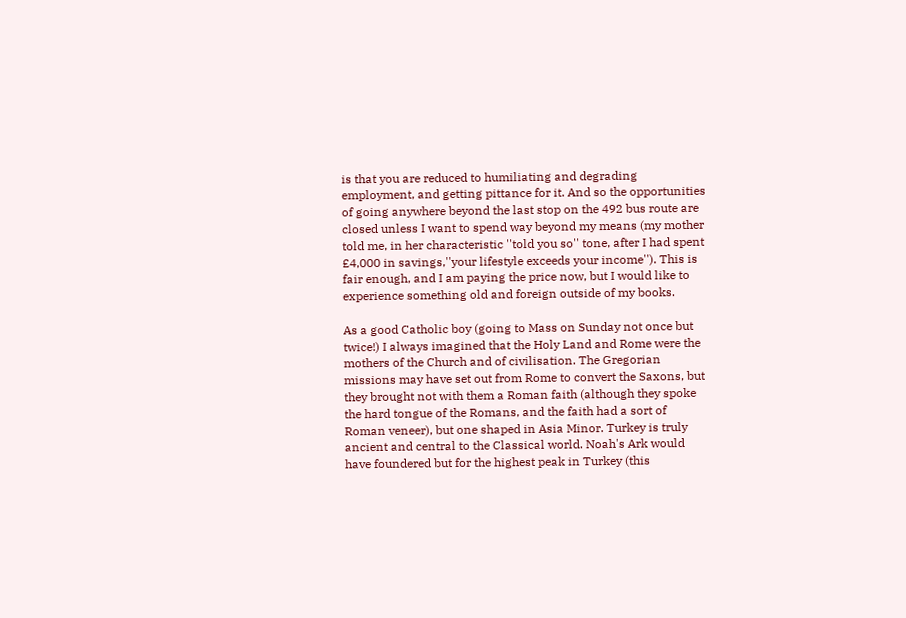is that you are reduced to humiliating and degrading employment, and getting pittance for it. And so the opportunities of going anywhere beyond the last stop on the 492 bus route are closed unless I want to spend way beyond my means (my mother told me, in her characteristic ''told you so'' tone, after I had spent £4,000 in savings,''your lifestyle exceeds your income''). This is fair enough, and I am paying the price now, but I would like to experience something old and foreign outside of my books.

As a good Catholic boy (going to Mass on Sunday not once but twice!) I always imagined that the Holy Land and Rome were the mothers of the Church and of civilisation. The Gregorian missions may have set out from Rome to convert the Saxons, but they brought not with them a Roman faith (although they spoke the hard tongue of the Romans, and the faith had a sort of Roman veneer), but one shaped in Asia Minor. Turkey is truly ancient and central to the Classical world. Noah's Ark would have foundered but for the highest peak in Turkey (this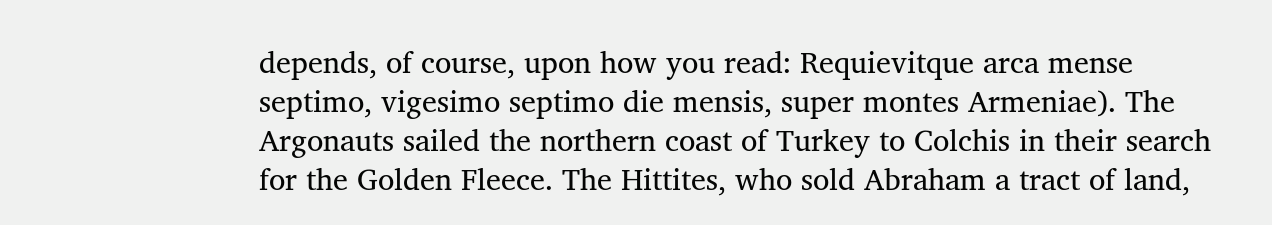depends, of course, upon how you read: Requievitque arca mense septimo, vigesimo septimo die mensis, super montes Armeniae). The Argonauts sailed the northern coast of Turkey to Colchis in their search for the Golden Fleece. The Hittites, who sold Abraham a tract of land,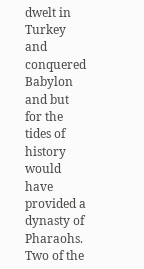dwelt in Turkey and conquered Babylon and but for the tides of history would have provided a dynasty of Pharaohs. Two of the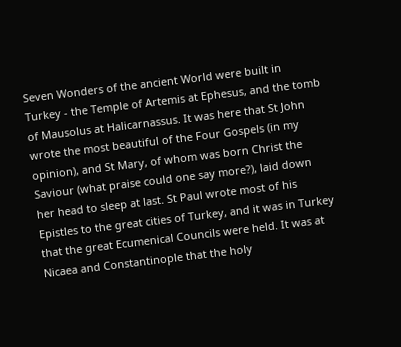Seven Wonders of the ancient World were built in Turkey - the Temple of Artemis at Ephesus, and the tomb of Mausolus at Halicarnassus. It was here that St John wrote the most beautiful of the Four Gospels (in my opinion), and St Mary, of whom was born Christ the Saviour (what praise could one say more?), laid down her head to sleep at last. St Paul wrote most of his Epistles to the great cities of Turkey, and it was in Turkey that the great Ecumenical Councils were held. It was at Nicaea and Constantinople that the holy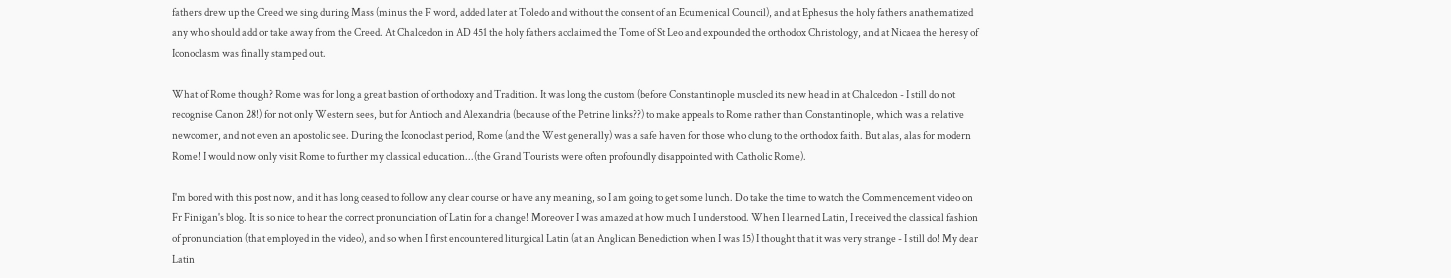fathers drew up the Creed we sing during Mass (minus the F word, added later at Toledo and without the consent of an Ecumenical Council), and at Ephesus the holy fathers anathematized any who should add or take away from the Creed. At Chalcedon in AD 451 the holy fathers acclaimed the Tome of St Leo and expounded the orthodox Christology, and at Nicaea the heresy of Iconoclasm was finally stamped out.

What of Rome though? Rome was for long a great bastion of orthodoxy and Tradition. It was long the custom (before Constantinople muscled its new head in at Chalcedon - I still do not recognise Canon 28!) for not only Western sees, but for Antioch and Alexandria (because of the Petrine links??) to make appeals to Rome rather than Constantinople, which was a relative newcomer, and not even an apostolic see. During the Iconoclast period, Rome (and the West generally) was a safe haven for those who clung to the orthodox faith. But alas, alas for modern Rome! I would now only visit Rome to further my classical education...(the Grand Tourists were often profoundly disappointed with Catholic Rome).

I'm bored with this post now, and it has long ceased to follow any clear course or have any meaning, so I am going to get some lunch. Do take the time to watch the Commencement video on Fr Finigan's blog. It is so nice to hear the correct pronunciation of Latin for a change! Moreover I was amazed at how much I understood. When I learned Latin, I received the classical fashion of pronunciation (that employed in the video), and so when I first encountered liturgical Latin (at an Anglican Benediction when I was 15) I thought that it was very strange - I still do! My dear Latin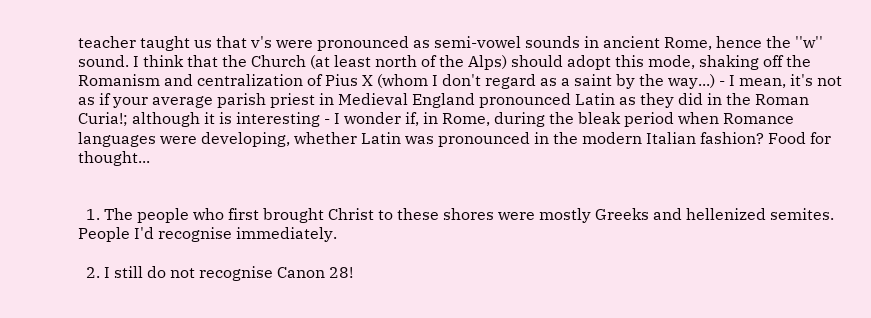teacher taught us that v's were pronounced as semi-vowel sounds in ancient Rome, hence the ''w'' sound. I think that the Church (at least north of the Alps) should adopt this mode, shaking off the Romanism and centralization of Pius X (whom I don't regard as a saint by the way...) - I mean, it's not as if your average parish priest in Medieval England pronounced Latin as they did in the Roman Curia!; although it is interesting - I wonder if, in Rome, during the bleak period when Romance languages were developing, whether Latin was pronounced in the modern Italian fashion? Food for thought...


  1. The people who first brought Christ to these shores were mostly Greeks and hellenized semites. People I'd recognise immediately.

  2. I still do not recognise Canon 28!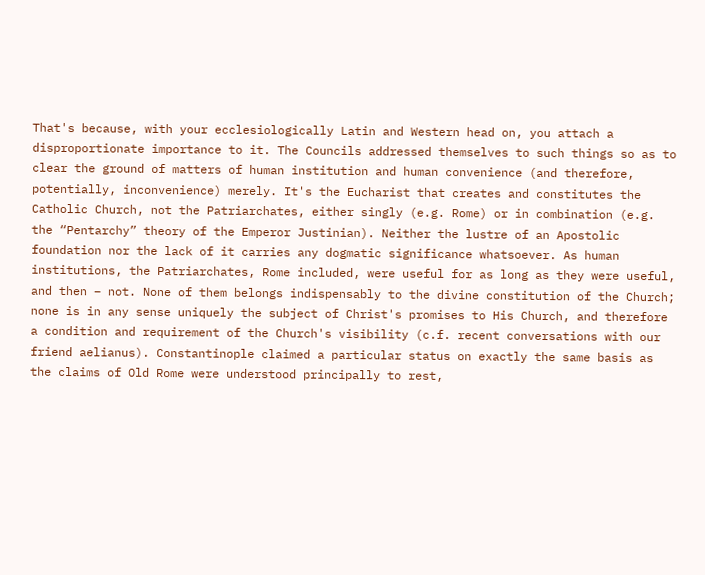That's because, with your ecclesiologically Latin and Western head on, you attach a disproportionate importance to it. The Councils addressed themselves to such things so as to clear the ground of matters of human institution and human convenience (and therefore, potentially, inconvenience) merely. It's the Eucharist that creates and constitutes the Catholic Church, not the Patriarchates, either singly (e.g. Rome) or in combination (e.g. the “Pentarchy” theory of the Emperor Justinian). Neither the lustre of an Apostolic foundation nor the lack of it carries any dogmatic significance whatsoever. As human institutions, the Patriarchates, Rome included, were useful for as long as they were useful, and then – not. None of them belongs indispensably to the divine constitution of the Church; none is in any sense uniquely the subject of Christ's promises to His Church, and therefore a condition and requirement of the Church's visibility (c.f. recent conversations with our friend aelianus). Constantinople claimed a particular status on exactly the same basis as the claims of Old Rome were understood principally to rest,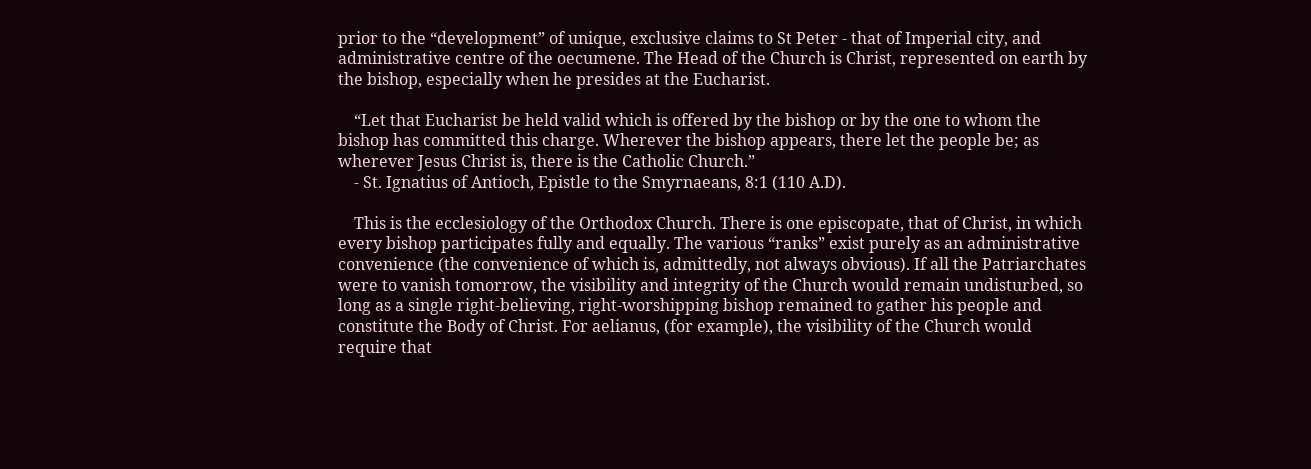prior to the “development” of unique, exclusive claims to St Peter - that of Imperial city, and administrative centre of the oecumene. The Head of the Church is Christ, represented on earth by the bishop, especially when he presides at the Eucharist.

    “Let that Eucharist be held valid which is offered by the bishop or by the one to whom the bishop has committed this charge. Wherever the bishop appears, there let the people be; as wherever Jesus Christ is, there is the Catholic Church.”
    - St. Ignatius of Antioch, Epistle to the Smyrnaeans, 8:1 (110 A.D).

    This is the ecclesiology of the Orthodox Church. There is one episcopate, that of Christ, in which every bishop participates fully and equally. The various “ranks” exist purely as an administrative convenience (the convenience of which is, admittedly, not always obvious). If all the Patriarchates were to vanish tomorrow, the visibility and integrity of the Church would remain undisturbed, so long as a single right-believing, right-worshipping bishop remained to gather his people and constitute the Body of Christ. For aelianus, (for example), the visibility of the Church would require that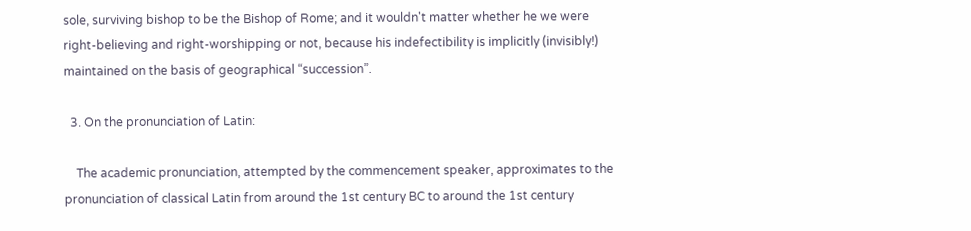sole, surviving bishop to be the Bishop of Rome; and it wouldn't matter whether he we were right-believing and right-worshipping or not, because his indefectibility is implicitly (invisibly!) maintained on the basis of geographical “succession”.

  3. On the pronunciation of Latin:

    The academic pronunciation, attempted by the commencement speaker, approximates to the pronunciation of classical Latin from around the 1st century BC to around the 1st century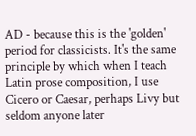AD - because this is the 'golden' period for classicists. It's the same principle by which when I teach Latin prose composition, I use Cicero or Caesar, perhaps Livy but seldom anyone later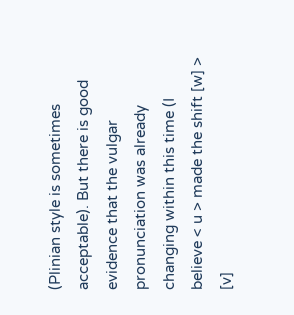(Plinian style is sometimes acceptable). But there is good evidence that the vulgar pronunciation was already changing within this time (I believe < u > made the shift [w] > [v]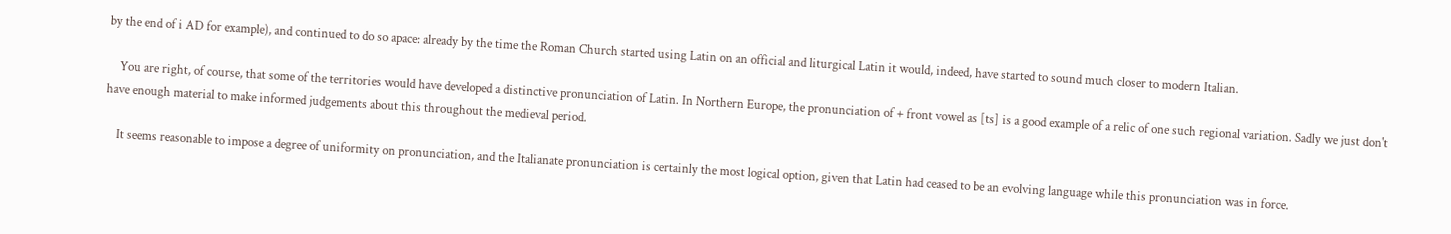by the end of i AD for example), and continued to do so apace: already by the time the Roman Church started using Latin on an official and liturgical Latin it would, indeed, have started to sound much closer to modern Italian.

    You are right, of course, that some of the territories would have developed a distinctive pronunciation of Latin. In Northern Europe, the pronunciation of + front vowel as [ts] is a good example of a relic of one such regional variation. Sadly we just don't have enough material to make informed judgements about this throughout the medieval period.

    It seems reasonable to impose a degree of uniformity on pronunciation, and the Italianate pronunciation is certainly the most logical option, given that Latin had ceased to be an evolving language while this pronunciation was in force.